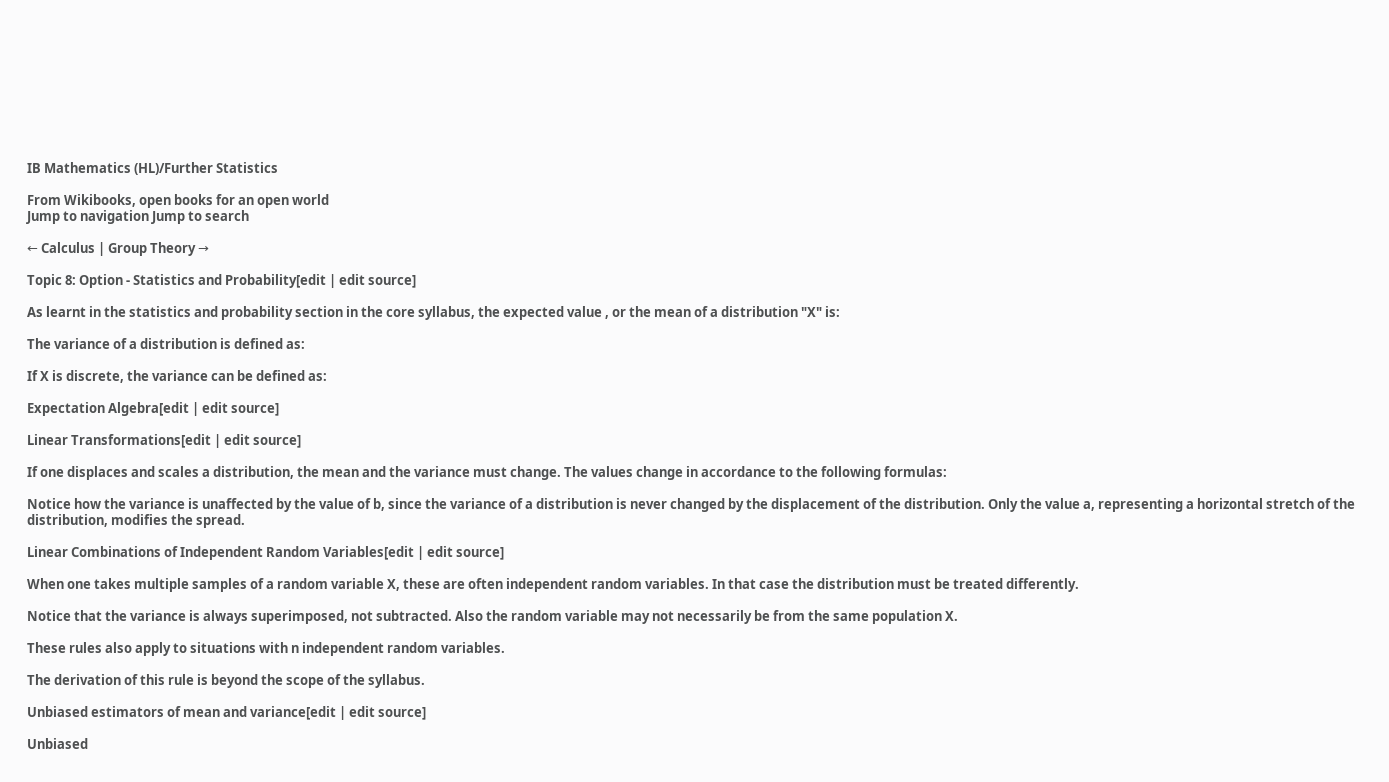IB Mathematics (HL)/Further Statistics

From Wikibooks, open books for an open world
Jump to navigation Jump to search

← Calculus | Group Theory →

Topic 8: Option - Statistics and Probability[edit | edit source]

As learnt in the statistics and probability section in the core syllabus, the expected value , or the mean of a distribution "X" is:

The variance of a distribution is defined as:

If X is discrete, the variance can be defined as:

Expectation Algebra[edit | edit source]

Linear Transformations[edit | edit source]

If one displaces and scales a distribution, the mean and the variance must change. The values change in accordance to the following formulas:

Notice how the variance is unaffected by the value of b, since the variance of a distribution is never changed by the displacement of the distribution. Only the value a, representing a horizontal stretch of the distribution, modifies the spread.

Linear Combinations of Independent Random Variables[edit | edit source]

When one takes multiple samples of a random variable X, these are often independent random variables. In that case the distribution must be treated differently.

Notice that the variance is always superimposed, not subtracted. Also the random variable may not necessarily be from the same population X.

These rules also apply to situations with n independent random variables.

The derivation of this rule is beyond the scope of the syllabus.

Unbiased estimators of mean and variance[edit | edit source]

Unbiased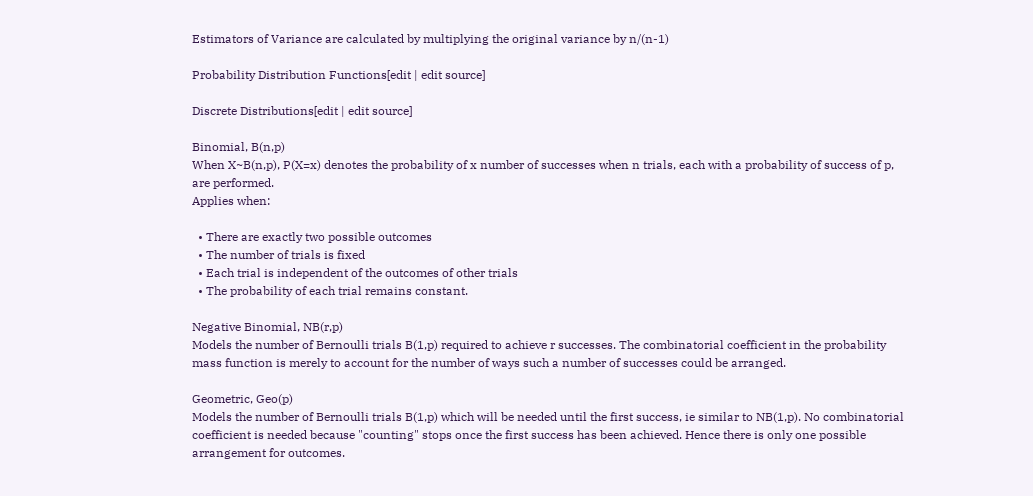Estimators of Variance are calculated by multiplying the original variance by n/(n-1)

Probability Distribution Functions[edit | edit source]

Discrete Distributions[edit | edit source]

Binomial, B(n,p)
When X~B(n,p), P(X=x) denotes the probability of x number of successes when n trials, each with a probability of success of p, are performed.
Applies when:

  • There are exactly two possible outcomes
  • The number of trials is fixed
  • Each trial is independent of the outcomes of other trials
  • The probability of each trial remains constant.

Negative Binomial, NB(r,p)
Models the number of Bernoulli trials B(1,p) required to achieve r successes. The combinatorial coefficient in the probability mass function is merely to account for the number of ways such a number of successes could be arranged.

Geometric, Geo(p)
Models the number of Bernoulli trials B(1,p) which will be needed until the first success, ie similar to NB(1,p). No combinatorial coefficient is needed because "counting" stops once the first success has been achieved. Hence there is only one possible arrangement for outcomes.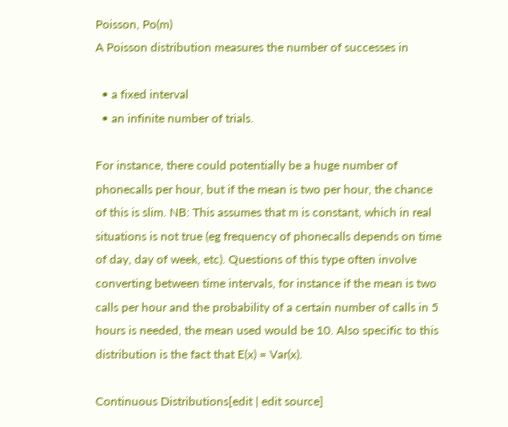Poisson, Po(m)
A Poisson distribution measures the number of successes in

  • a fixed interval
  • an infinite number of trials.

For instance, there could potentially be a huge number of phonecalls per hour, but if the mean is two per hour, the chance of this is slim. NB: This assumes that m is constant, which in real situations is not true (eg frequency of phonecalls depends on time of day, day of week, etc). Questions of this type often involve converting between time intervals, for instance if the mean is two calls per hour and the probability of a certain number of calls in 5 hours is needed, the mean used would be 10. Also specific to this distribution is the fact that E(x) = Var(x).

Continuous Distributions[edit | edit source]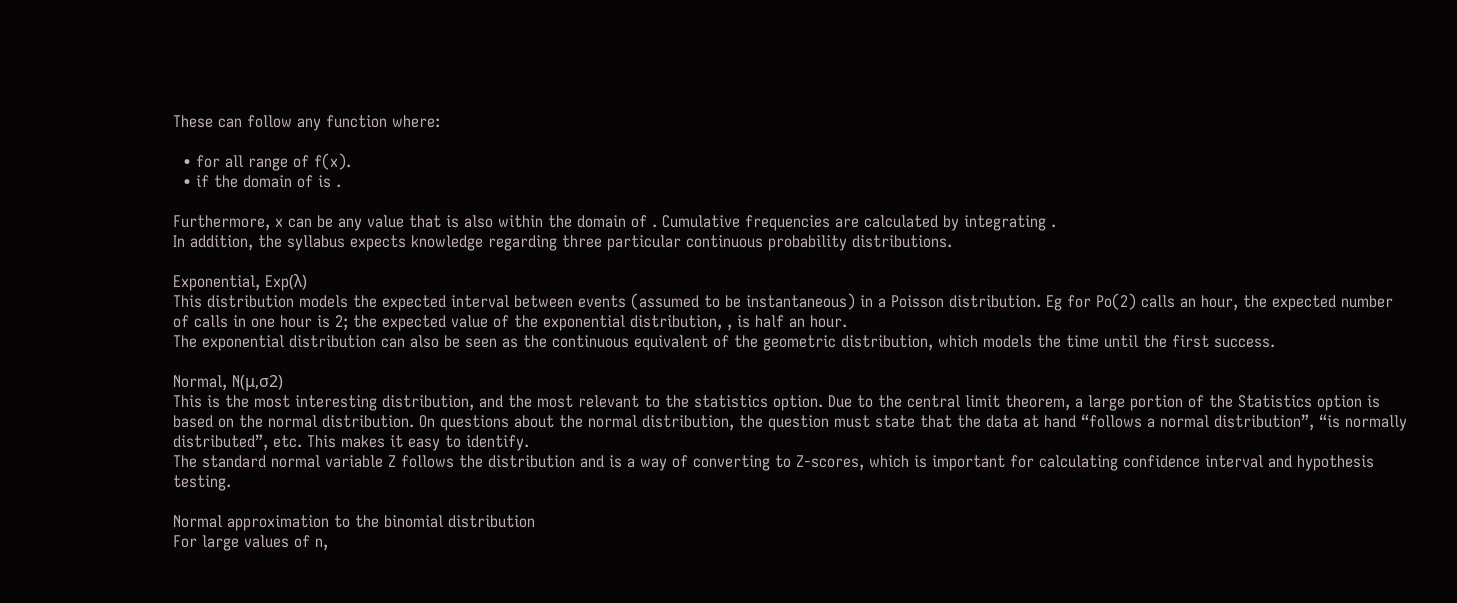These can follow any function where:

  • for all range of f(x).
  • if the domain of is .

Furthermore, x can be any value that is also within the domain of . Cumulative frequencies are calculated by integrating .
In addition, the syllabus expects knowledge regarding three particular continuous probability distributions.

Exponential, Exp(λ)
This distribution models the expected interval between events (assumed to be instantaneous) in a Poisson distribution. Eg for Po(2) calls an hour, the expected number of calls in one hour is 2; the expected value of the exponential distribution, , is half an hour.
The exponential distribution can also be seen as the continuous equivalent of the geometric distribution, which models the time until the first success.

Normal, N(μ,σ2)
This is the most interesting distribution, and the most relevant to the statistics option. Due to the central limit theorem, a large portion of the Statistics option is based on the normal distribution. On questions about the normal distribution, the question must state that the data at hand “follows a normal distribution”, “is normally distributed”, etc. This makes it easy to identify.
The standard normal variable Z follows the distribution and is a way of converting to Z-scores, which is important for calculating confidence interval and hypothesis testing.

Normal approximation to the binomial distribution
For large values of n,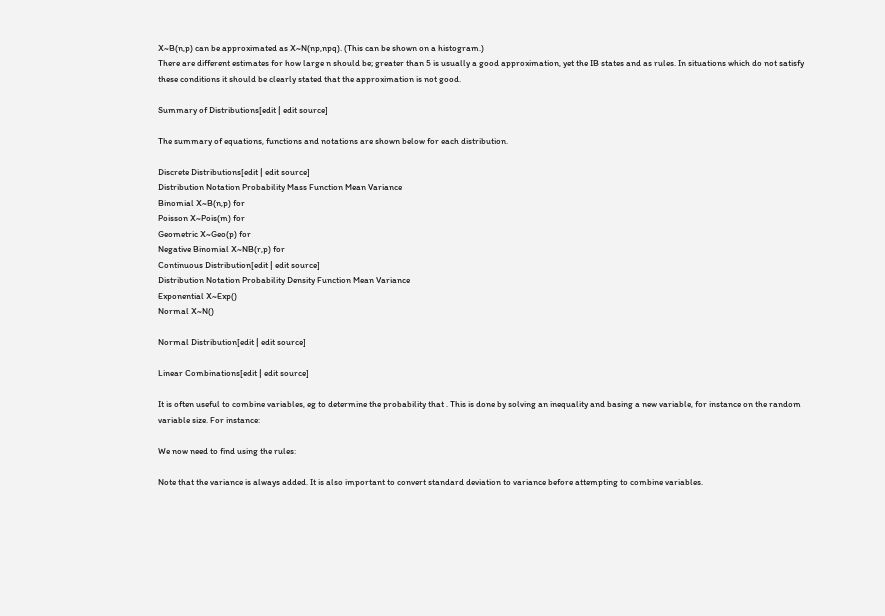X~B(n,p) can be approximated as X~N(np,npq). (This can be shown on a histogram.)
There are different estimates for how large n should be; greater than 5 is usually a good approximation, yet the IB states and as rules. In situations which do not satisfy these conditions it should be clearly stated that the approximation is not good.

Summary of Distributions[edit | edit source]

The summary of equations, functions and notations are shown below for each distribution.

Discrete Distributions[edit | edit source]
Distribution Notation Probability Mass Function Mean Variance
Binomial X~B(n,p) for
Poisson X~Pois(m) for
Geometric X~Geo(p) for
Negative Binomial X~NB(r,p) for
Continuous Distribution[edit | edit source]
Distribution Notation Probability Density Function Mean Variance
Exponential X~Exp()
Normal X~N()

Normal Distribution[edit | edit source]

Linear Combinations[edit | edit source]

It is often useful to combine variables, eg to determine the probability that . This is done by solving an inequality and basing a new variable, for instance on the random variable size. For instance:

We now need to find using the rules:

Note that the variance is always added. It is also important to convert standard deviation to variance before attempting to combine variables.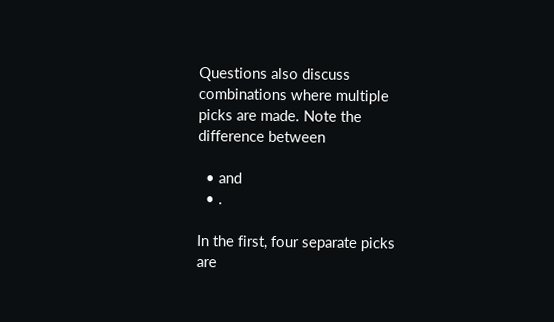Questions also discuss combinations where multiple picks are made. Note the difference between

  • and
  • .

In the first, four separate picks are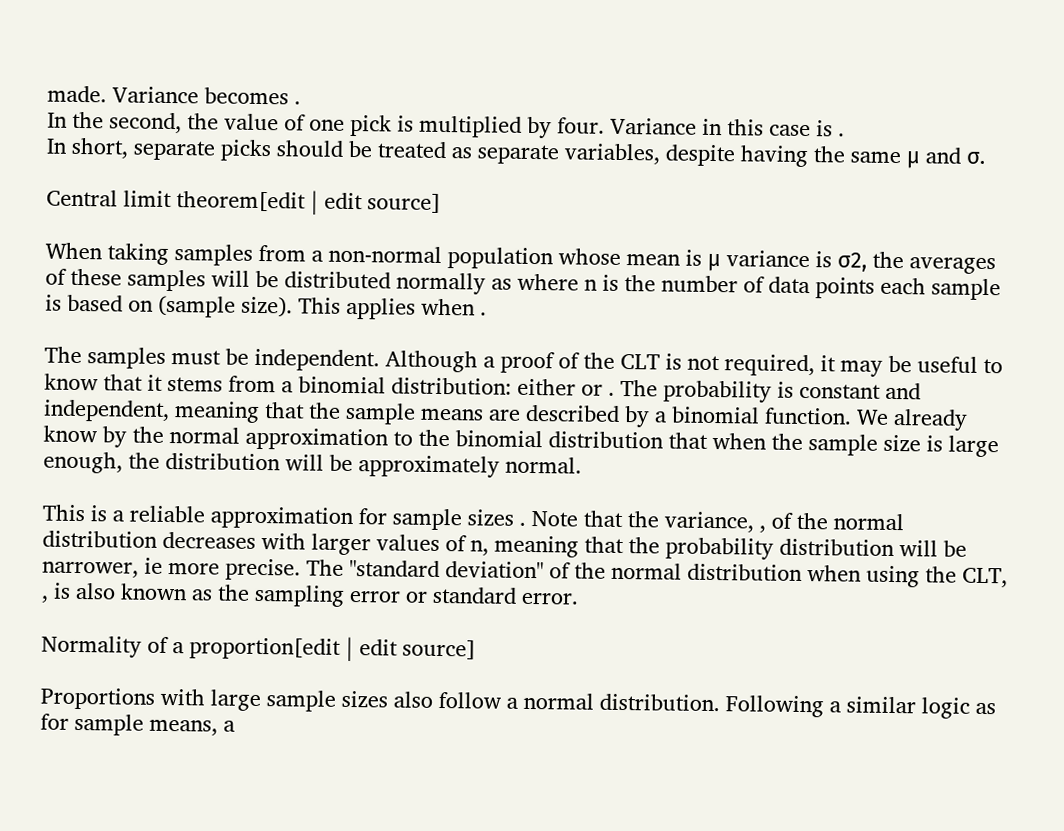made. Variance becomes .
In the second, the value of one pick is multiplied by four. Variance in this case is .
In short, separate picks should be treated as separate variables, despite having the same μ and σ.

Central limit theorem[edit | edit source]

When taking samples from a non-normal population whose mean is μ variance is σ2, the averages of these samples will be distributed normally as where n is the number of data points each sample is based on (sample size). This applies when .

The samples must be independent. Although a proof of the CLT is not required, it may be useful to know that it stems from a binomial distribution: either or . The probability is constant and independent, meaning that the sample means are described by a binomial function. We already know by the normal approximation to the binomial distribution that when the sample size is large enough, the distribution will be approximately normal.

This is a reliable approximation for sample sizes . Note that the variance, , of the normal distribution decreases with larger values of n, meaning that the probability distribution will be narrower, ie more precise. The "standard deviation" of the normal distribution when using the CLT, , is also known as the sampling error or standard error.

Normality of a proportion[edit | edit source]

Proportions with large sample sizes also follow a normal distribution. Following a similar logic as for sample means, a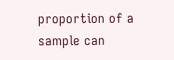proportion of a sample can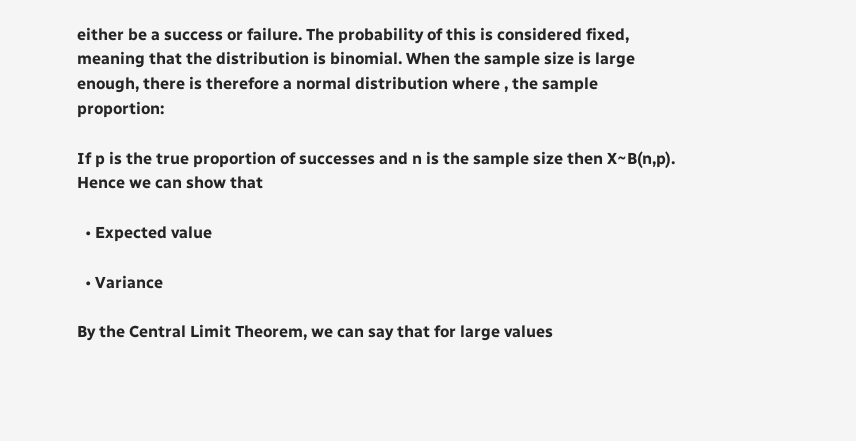either be a success or failure. The probability of this is considered fixed, meaning that the distribution is binomial. When the sample size is large enough, there is therefore a normal distribution where , the sample proportion:

If p is the true proportion of successes and n is the sample size then X~B(n,p). Hence we can show that

  • Expected value

  • Variance

By the Central Limit Theorem, we can say that for large values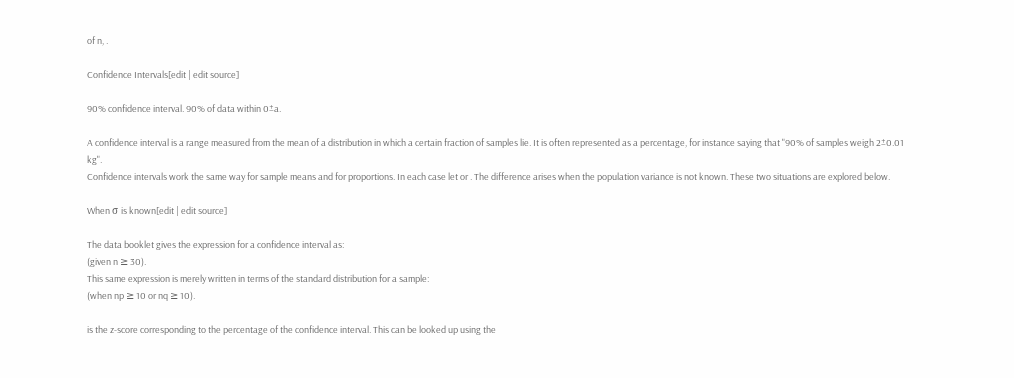of n, .

Confidence Intervals[edit | edit source]

90% confidence interval. 90% of data within 0±a.

A confidence interval is a range measured from the mean of a distribution in which a certain fraction of samples lie. It is often represented as a percentage, for instance saying that "90% of samples weigh 2±0.01 kg".
Confidence intervals work the same way for sample means and for proportions. In each case let or . The difference arises when the population variance is not known. These two situations are explored below.

When σ is known[edit | edit source]

The data booklet gives the expression for a confidence interval as:
(given n ≥ 30).
This same expression is merely written in terms of the standard distribution for a sample:
(when np ≥ 10 or nq ≥ 10).

is the z-score corresponding to the percentage of the confidence interval. This can be looked up using the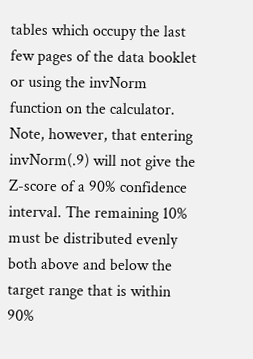tables which occupy the last few pages of the data booklet or using the invNorm function on the calculator. Note, however, that entering invNorm(.9) will not give the Z-score of a 90% confidence interval. The remaining 10% must be distributed evenly both above and below the target range that is within 90%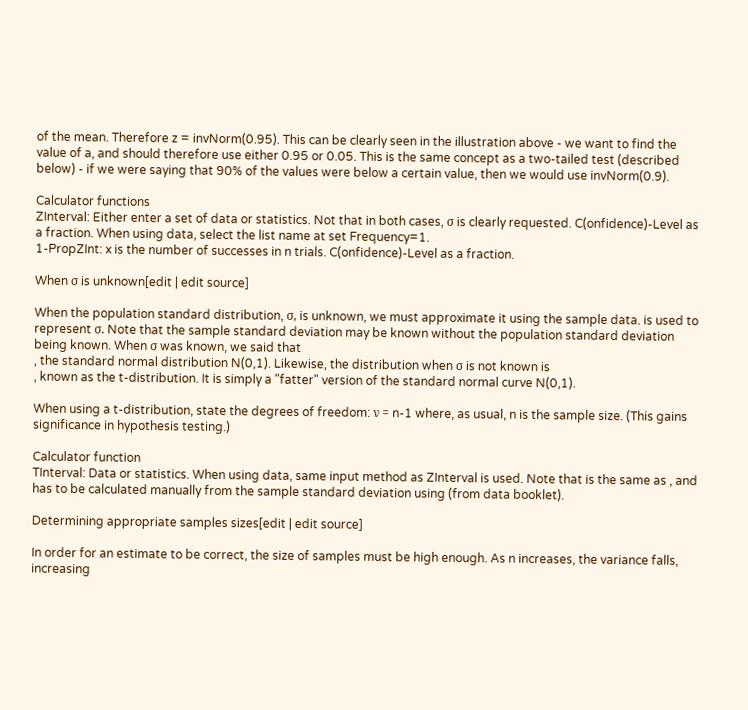of the mean. Therefore z = invNorm(0.95). This can be clearly seen in the illustration above - we want to find the value of a, and should therefore use either 0.95 or 0.05. This is the same concept as a two-tailed test (described below) - if we were saying that 90% of the values were below a certain value, then we would use invNorm(0.9).

Calculator functions
ZInterval: Either enter a set of data or statistics. Not that in both cases, σ is clearly requested. C(onfidence)-Level as a fraction. When using data, select the list name at set Frequency=1.
1-PropZInt: x is the number of successes in n trials. C(onfidence)-Level as a fraction.

When σ is unknown[edit | edit source]

When the population standard distribution, σ, is unknown, we must approximate it using the sample data. is used to represent σ. Note that the sample standard deviation may be known without the population standard deviation being known. When σ was known, we said that
, the standard normal distribution N(0,1). Likewise, the distribution when σ is not known is
, known as the t-distribution. It is simply a "fatter" version of the standard normal curve N(0,1).

When using a t-distribution, state the degrees of freedom: ν = n-1 where, as usual, n is the sample size. (This gains significance in hypothesis testing.)

Calculator function
TInterval: Data or statistics. When using data, same input method as ZInterval is used. Note that is the same as , and has to be calculated manually from the sample standard deviation using (from data booklet).

Determining appropriate samples sizes[edit | edit source]

In order for an estimate to be correct, the size of samples must be high enough. As n increases, the variance falls, increasing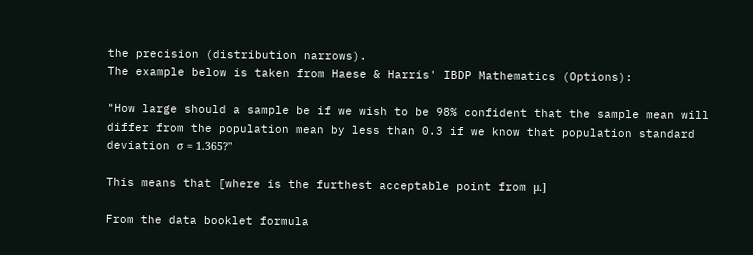the precision (distribution narrows).
The example below is taken from Haese & Harris' IBDP Mathematics (Options):

"How large should a sample be if we wish to be 98% confident that the sample mean will differ from the population mean by less than 0.3 if we know that population standard deviation σ = 1.365?"

This means that [where is the furthest acceptable point from μ.]

From the data booklet formula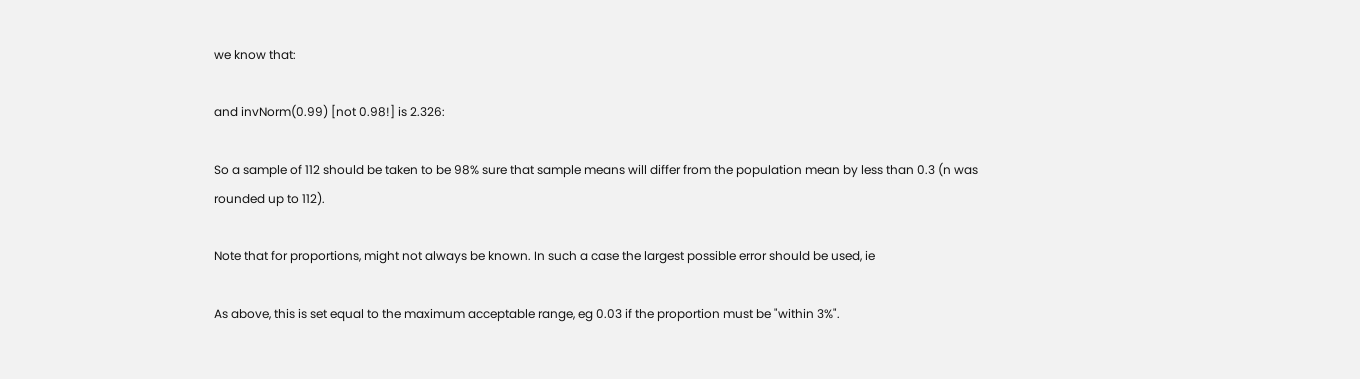we know that:

and invNorm(0.99) [not 0.98!] is 2.326:

So a sample of 112 should be taken to be 98% sure that sample means will differ from the population mean by less than 0.3 (n was rounded up to 112).

Note that for proportions, might not always be known. In such a case the largest possible error should be used, ie

As above, this is set equal to the maximum acceptable range, eg 0.03 if the proportion must be "within 3%".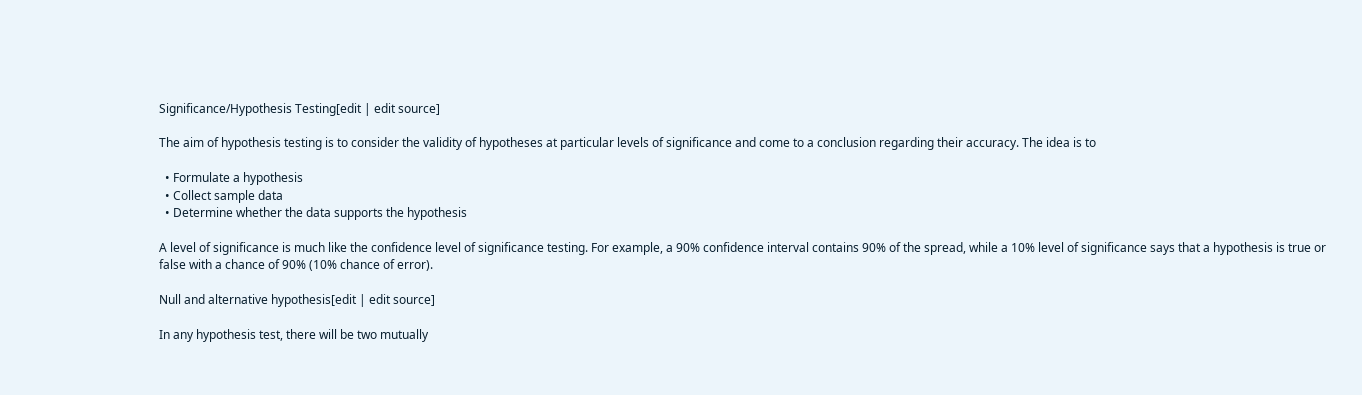Significance/Hypothesis Testing[edit | edit source]

The aim of hypothesis testing is to consider the validity of hypotheses at particular levels of significance and come to a conclusion regarding their accuracy. The idea is to

  • Formulate a hypothesis
  • Collect sample data
  • Determine whether the data supports the hypothesis

A level of significance is much like the confidence level of significance testing. For example, a 90% confidence interval contains 90% of the spread, while a 10% level of significance says that a hypothesis is true or false with a chance of 90% (10% chance of error).

Null and alternative hypothesis[edit | edit source]

In any hypothesis test, there will be two mutually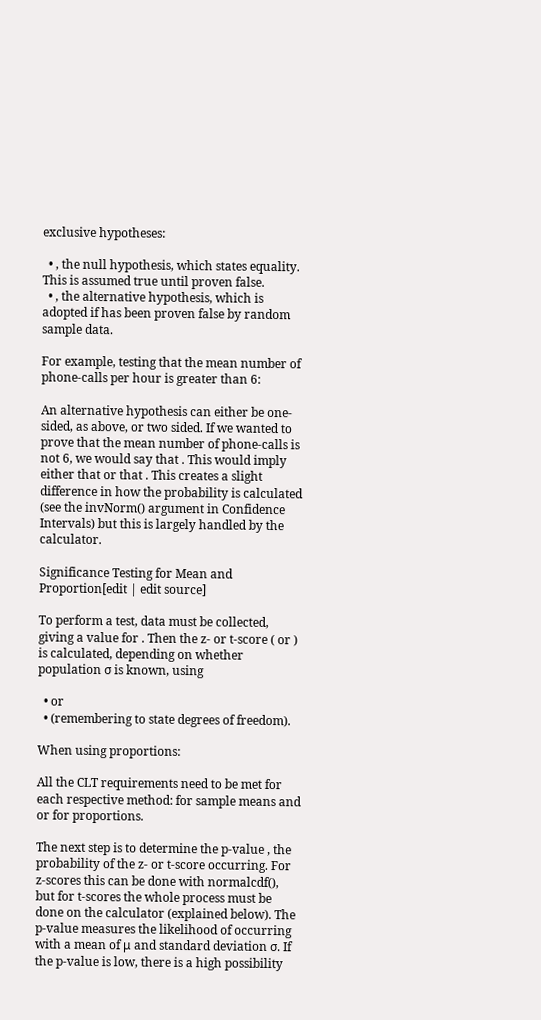exclusive hypotheses:

  • , the null hypothesis, which states equality. This is assumed true until proven false.
  • , the alternative hypothesis, which is adopted if has been proven false by random sample data.

For example, testing that the mean number of phone-calls per hour is greater than 6:

An alternative hypothesis can either be one-sided, as above, or two sided. If we wanted to prove that the mean number of phone-calls is not 6, we would say that . This would imply either that or that . This creates a slight difference in how the probability is calculated (see the invNorm() argument in Confidence Intervals) but this is largely handled by the calculator.

Significance Testing for Mean and Proportion[edit | edit source]

To perform a test, data must be collected, giving a value for . Then the z- or t-score ( or ) is calculated, depending on whether population σ is known, using

  • or
  • (remembering to state degrees of freedom).

When using proportions:

All the CLT requirements need to be met for each respective method: for sample means and or for proportions.

The next step is to determine the p-value , the probability of the z- or t-score occurring. For z-scores this can be done with normalcdf(), but for t-scores the whole process must be done on the calculator (explained below). The p-value measures the likelihood of occurring with a mean of μ and standard deviation σ. If the p-value is low, there is a high possibility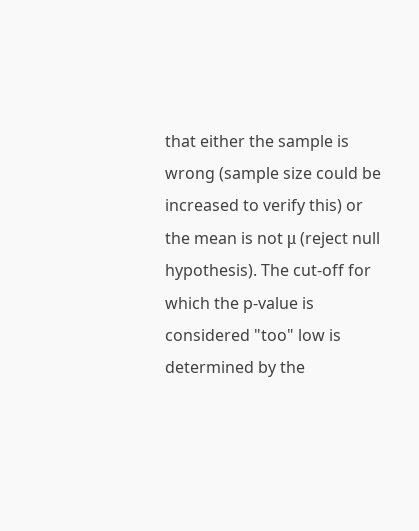that either the sample is wrong (sample size could be increased to verify this) or the mean is not μ (reject null hypothesis). The cut-off for which the p-value is considered "too" low is determined by the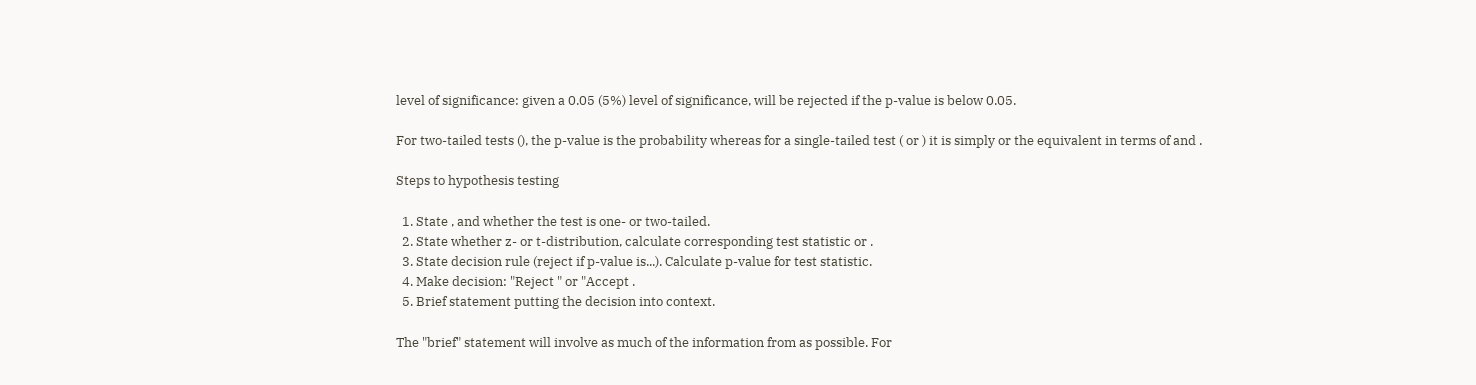level of significance: given a 0.05 (5%) level of significance, will be rejected if the p-value is below 0.05.

For two-tailed tests (), the p-value is the probability whereas for a single-tailed test ( or ) it is simply or the equivalent in terms of and .

Steps to hypothesis testing

  1. State , and whether the test is one- or two-tailed.
  2. State whether z- or t-distribution, calculate corresponding test statistic or .
  3. State decision rule (reject if p-value is...). Calculate p-value for test statistic.
  4. Make decision: "Reject " or "Accept .
  5. Brief statement putting the decision into context.

The "brief" statement will involve as much of the information from as possible. For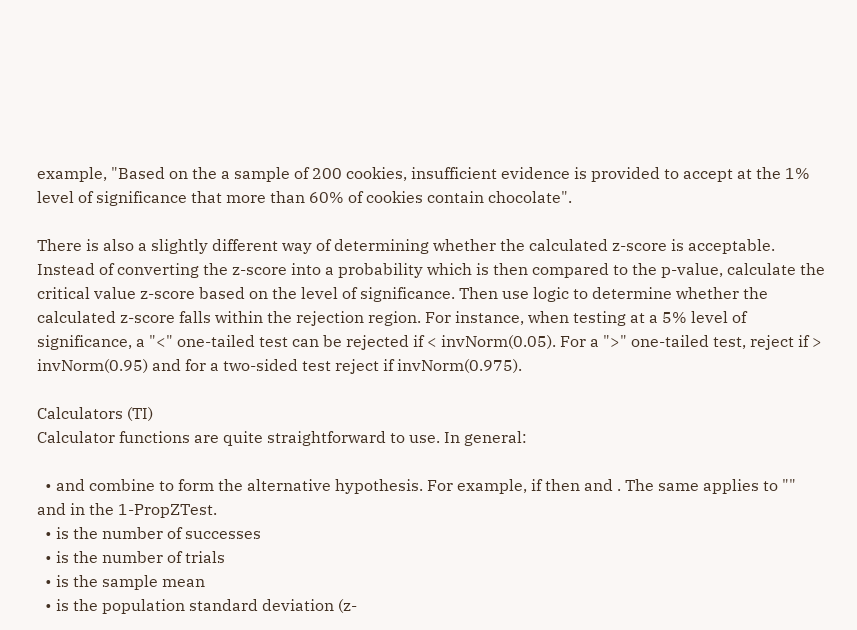example, "Based on the a sample of 200 cookies, insufficient evidence is provided to accept at the 1% level of significance that more than 60% of cookies contain chocolate".

There is also a slightly different way of determining whether the calculated z-score is acceptable. Instead of converting the z-score into a probability which is then compared to the p-value, calculate the critical value z-score based on the level of significance. Then use logic to determine whether the calculated z-score falls within the rejection region. For instance, when testing at a 5% level of significance, a "<" one-tailed test can be rejected if < invNorm(0.05). For a ">" one-tailed test, reject if > invNorm(0.95) and for a two-sided test reject if invNorm(0.975).

Calculators (TI)
Calculator functions are quite straightforward to use. In general:

  • and combine to form the alternative hypothesis. For example, if then and . The same applies to "" and in the 1-PropZTest.
  • is the number of successes
  • is the number of trials
  • is the sample mean
  • is the population standard deviation (z-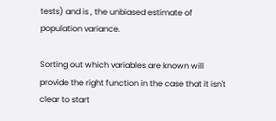tests) and is , the unbiased estimate of population variance.

Sorting out which variables are known will provide the right function in the case that it isn't clear to start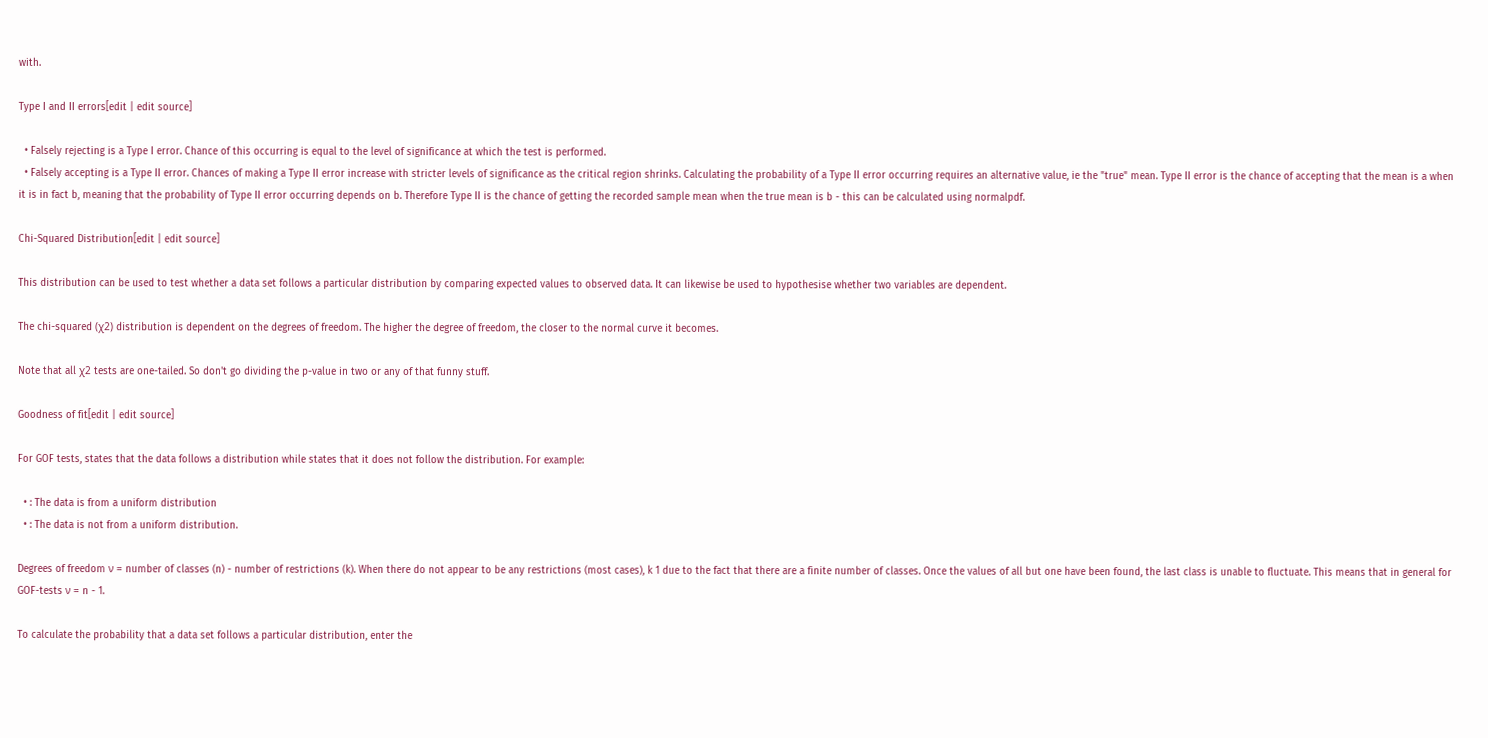with.

Type I and II errors[edit | edit source]

  • Falsely rejecting is a Type I error. Chance of this occurring is equal to the level of significance at which the test is performed.
  • Falsely accepting is a Type II error. Chances of making a Type II error increase with stricter levels of significance as the critical region shrinks. Calculating the probability of a Type II error occurring requires an alternative value, ie the "true" mean. Type II error is the chance of accepting that the mean is a when it is in fact b, meaning that the probability of Type II error occurring depends on b. Therefore Type II is the chance of getting the recorded sample mean when the true mean is b - this can be calculated using normalpdf.

Chi-Squared Distribution[edit | edit source]

This distribution can be used to test whether a data set follows a particular distribution by comparing expected values to observed data. It can likewise be used to hypothesise whether two variables are dependent.

The chi-squared (χ2) distribution is dependent on the degrees of freedom. The higher the degree of freedom, the closer to the normal curve it becomes.

Note that all χ2 tests are one-tailed. So don't go dividing the p-value in two or any of that funny stuff.

Goodness of fit[edit | edit source]

For GOF tests, states that the data follows a distribution while states that it does not follow the distribution. For example:

  • : The data is from a uniform distribution
  • : The data is not from a uniform distribution.

Degrees of freedom ν = number of classes (n) - number of restrictions (k). When there do not appear to be any restrictions (most cases), k 1 due to the fact that there are a finite number of classes. Once the values of all but one have been found, the last class is unable to fluctuate. This means that in general for GOF-tests ν = n - 1.

To calculate the probability that a data set follows a particular distribution, enter the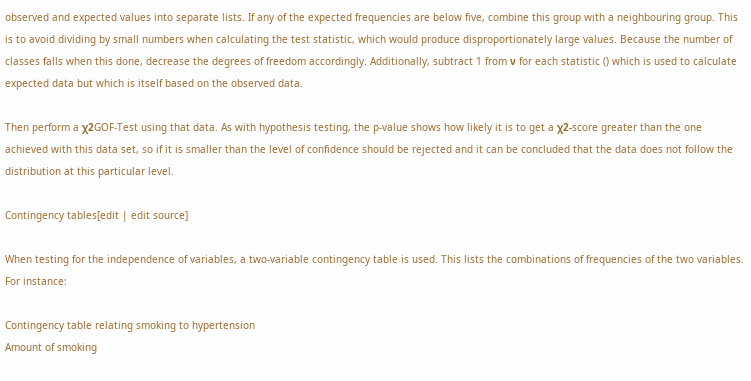observed and expected values into separate lists. If any of the expected frequencies are below five, combine this group with a neighbouring group. This is to avoid dividing by small numbers when calculating the test statistic, which would produce disproportionately large values. Because the number of classes falls when this done, decrease the degrees of freedom accordingly. Additionally, subtract 1 from ν for each statistic () which is used to calculate expected data but which is itself based on the observed data.

Then perform a χ2GOF-Test using that data. As with hypothesis testing, the p-value shows how likely it is to get a χ2-score greater than the one achieved with this data set, so if it is smaller than the level of confidence should be rejected and it can be concluded that the data does not follow the distribution at this particular level.

Contingency tables[edit | edit source]

When testing for the independence of variables, a two-variable contingency table is used. This lists the combinations of frequencies of the two variables. For instance:

Contingency table relating smoking to hypertension
Amount of smoking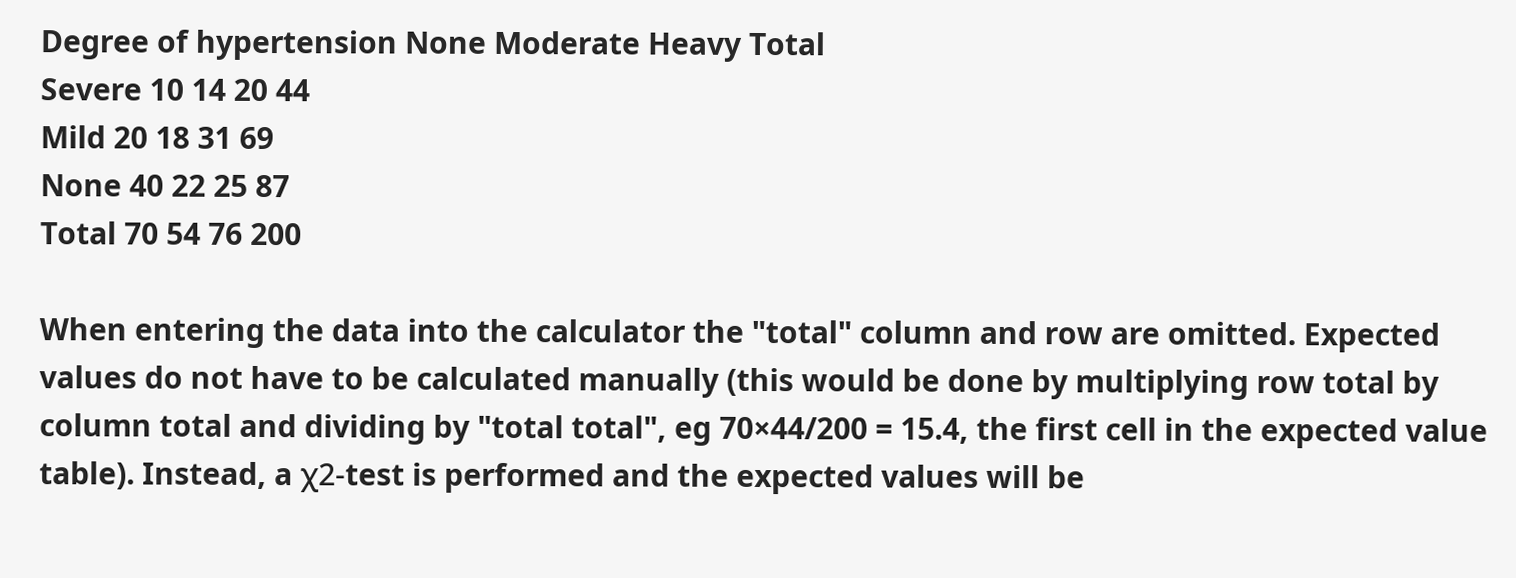Degree of hypertension None Moderate Heavy Total
Severe 10 14 20 44
Mild 20 18 31 69
None 40 22 25 87
Total 70 54 76 200

When entering the data into the calculator the "total" column and row are omitted. Expected values do not have to be calculated manually (this would be done by multiplying row total by column total and dividing by "total total", eg 70×44/200 = 15.4, the first cell in the expected value table). Instead, a χ2-test is performed and the expected values will be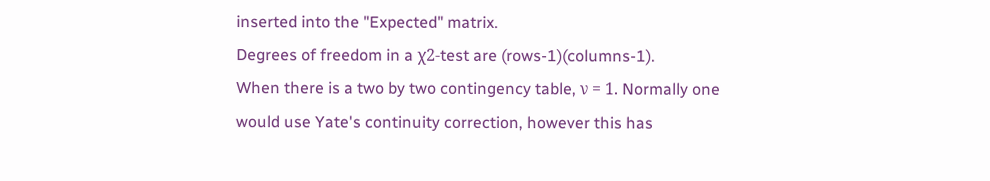inserted into the "Expected" matrix.
Degrees of freedom in a χ2-test are (rows-1)(columns-1).
When there is a two by two contingency table, ν = 1. Normally one would use Yate's continuity correction, however this has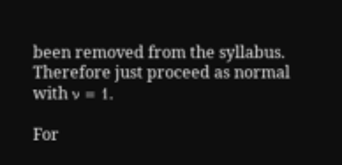been removed from the syllabus. Therefore just proceed as normal with ν = 1.

For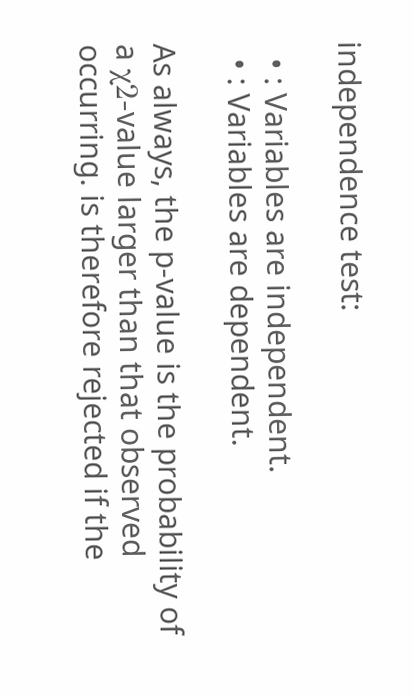independence test:

  • : Variables are independent.
  • : Variables are dependent.

As always, the p-value is the probability of a χ2-value larger than that observed occurring. is therefore rejected if the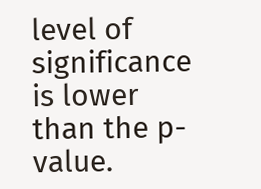level of significance is lower than the p-value.